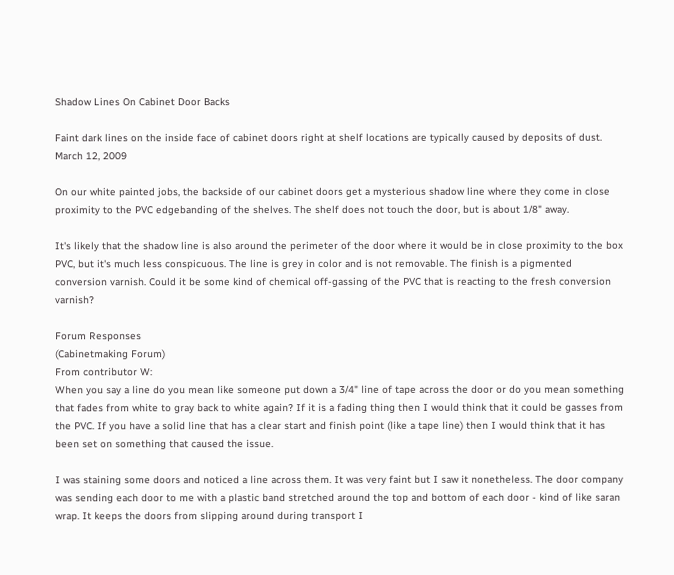Shadow Lines On Cabinet Door Backs

Faint dark lines on the inside face of cabinet doors right at shelf locations are typically caused by deposits of dust. March 12, 2009

On our white painted jobs, the backside of our cabinet doors get a mysterious shadow line where they come in close proximity to the PVC edgebanding of the shelves. The shelf does not touch the door, but is about 1/8" away.

It's likely that the shadow line is also around the perimeter of the door where it would be in close proximity to the box PVC, but it's much less conspicuous. The line is grey in color and is not removable. The finish is a pigmented conversion varnish. Could it be some kind of chemical off-gassing of the PVC that is reacting to the fresh conversion varnish?

Forum Responses
(Cabinetmaking Forum)
From contributor W:
When you say a line do you mean like someone put down a 3/4" line of tape across the door or do you mean something that fades from white to gray back to white again? If it is a fading thing then I would think that it could be gasses from the PVC. If you have a solid line that has a clear start and finish point (like a tape line) then I would think that it has been set on something that caused the issue.

I was staining some doors and noticed a line across them. It was very faint but I saw it nonetheless. The door company was sending each door to me with a plastic band stretched around the top and bottom of each door - kind of like saran wrap. It keeps the doors from slipping around during transport I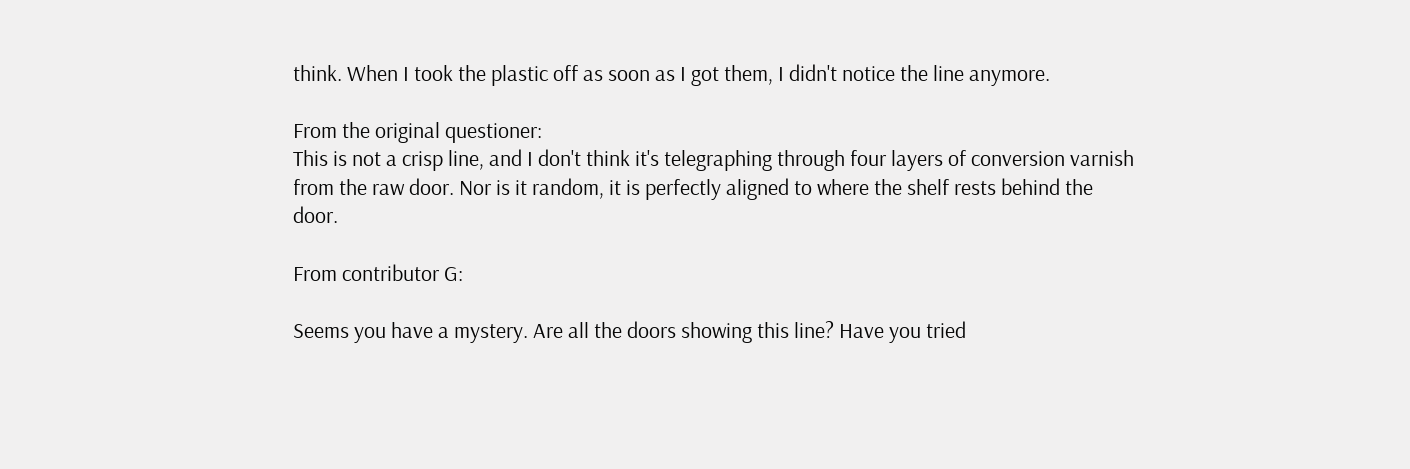think. When I took the plastic off as soon as I got them, I didn't notice the line anymore.

From the original questioner:
This is not a crisp line, and I don't think it's telegraphing through four layers of conversion varnish from the raw door. Nor is it random, it is perfectly aligned to where the shelf rests behind the door.

From contributor G:

Seems you have a mystery. Are all the doors showing this line? Have you tried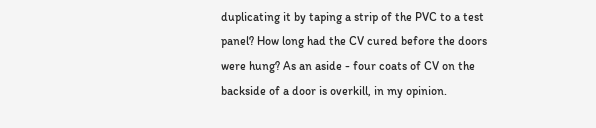duplicating it by taping a strip of the PVC to a test panel? How long had the CV cured before the doors were hung? As an aside - four coats of CV on the backside of a door is overkill, in my opinion.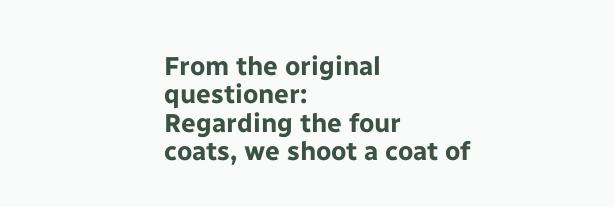From the original questioner:
Regarding the four coats, we shoot a coat of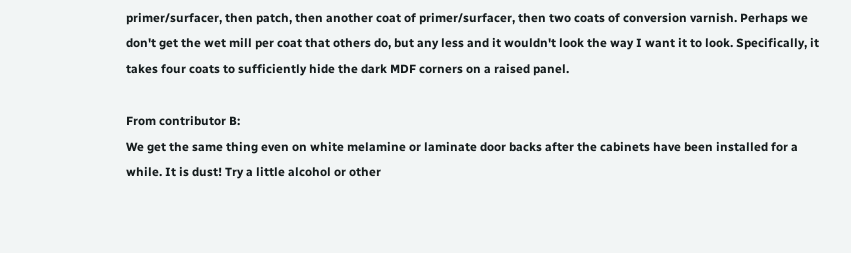primer/surfacer, then patch, then another coat of primer/surfacer, then two coats of conversion varnish. Perhaps we don't get the wet mill per coat that others do, but any less and it wouldn't look the way I want it to look. Specifically, it takes four coats to sufficiently hide the dark MDF corners on a raised panel.

From contributor B:
We get the same thing even on white melamine or laminate door backs after the cabinets have been installed for a while. It is dust! Try a little alcohol or other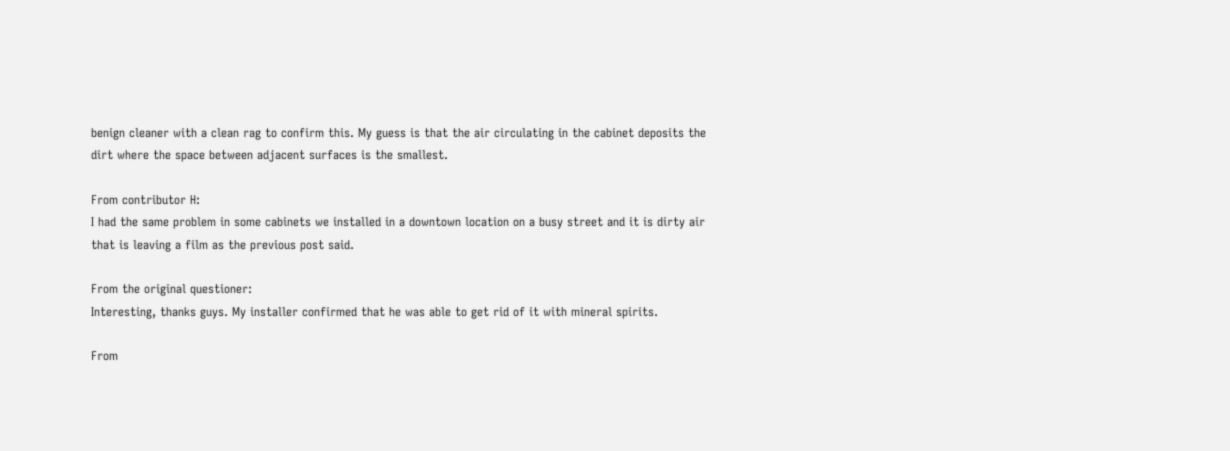benign cleaner with a clean rag to confirm this. My guess is that the air circulating in the cabinet deposits the dirt where the space between adjacent surfaces is the smallest.

From contributor H:
I had the same problem in some cabinets we installed in a downtown location on a busy street and it is dirty air that is leaving a film as the previous post said.

From the original questioner:
Interesting, thanks guys. My installer confirmed that he was able to get rid of it with mineral spirits.

From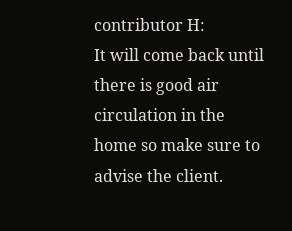contributor H:
It will come back until there is good air circulation in the home so make sure to advise the client.